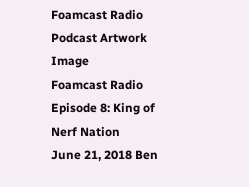Foamcast Radio Podcast Artwork Image
Foamcast Radio
Episode 8: King of Nerf Nation
June 21, 2018 Ben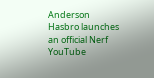Anderson
Hasbro launches an official Nerf YouTube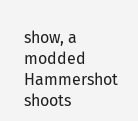show, a modded Hammershot shoots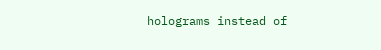holograms instead of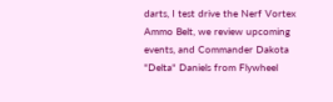darts, I test drive the Nerf Vortex Ammo Belt, we review upcoming events, and Commander Dakota "Delta" Daniels from Flywheel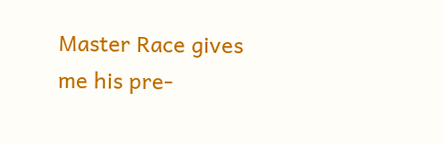Master Race gives me his pre-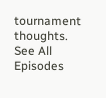tournament thoughts.
See All Episodes